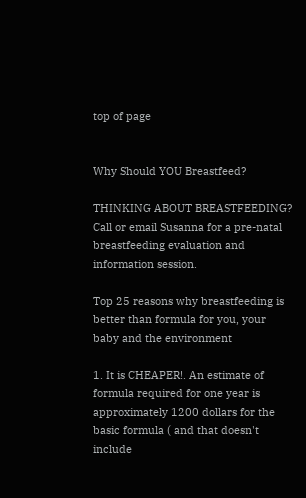top of page


Why Should YOU Breastfeed?

THINKING ABOUT BREASTFEEDING? Call or email Susanna for a pre-natal breastfeeding evaluation and information session.

Top 25 reasons why breastfeeding is better than formula for you, your baby and the environment

1. It is CHEAPER!. An estimate of formula required for one year is approximately 1200 dollars for the basic formula ( and that doesn't include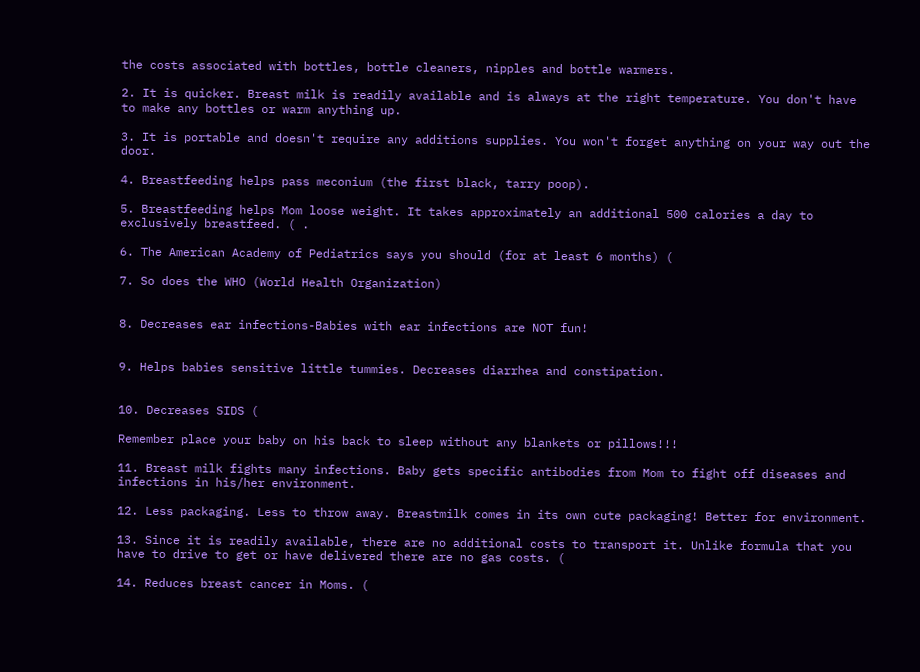the costs associated with bottles, bottle cleaners, nipples and bottle warmers.

2. It is quicker. Breast milk is readily available and is always at the right temperature. You don't have to make any bottles or warm anything up.

3. It is portable and doesn't require any additions supplies. You won't forget anything on your way out the door.

4. Breastfeeding helps pass meconium (the first black, tarry poop).

5. Breastfeeding helps Mom loose weight. It takes approximately an additional 500 calories a day to exclusively breastfeed. ( .

6. The American Academy of Pediatrics says you should (for at least 6 months) (

7. So does the WHO (World Health Organization)


8. Decreases ear infections-Babies with ear infections are NOT fun!


9. Helps babies sensitive little tummies. Decreases diarrhea and constipation.


10. Decreases SIDS (

Remember place your baby on his back to sleep without any blankets or pillows!!!

11. Breast milk fights many infections. Baby gets specific antibodies from Mom to fight off diseases and infections in his/her environment.

12. Less packaging. Less to throw away. Breastmilk comes in its own cute packaging! Better for environment.

13. Since it is readily available, there are no additional costs to transport it. Unlike formula that you have to drive to get or have delivered there are no gas costs. (

14. Reduces breast cancer in Moms. (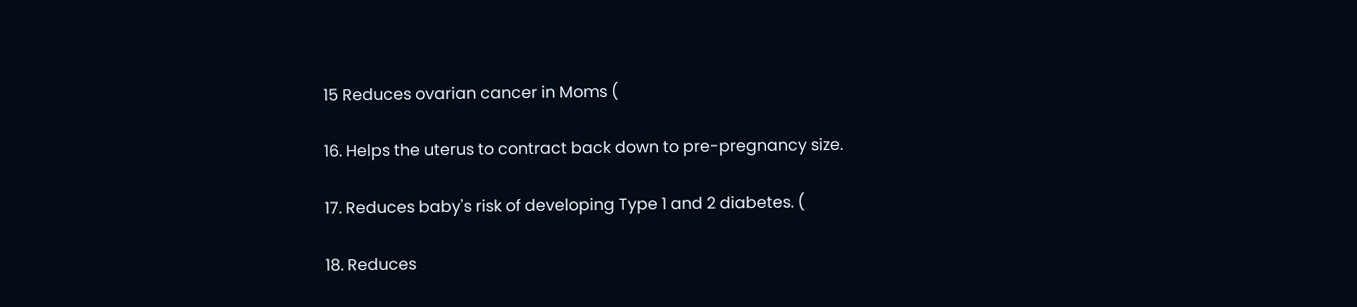15 Reduces ovarian cancer in Moms (

16. Helps the uterus to contract back down to pre-pregnancy size.

17. Reduces baby's risk of developing Type 1 and 2 diabetes. (

18. Reduces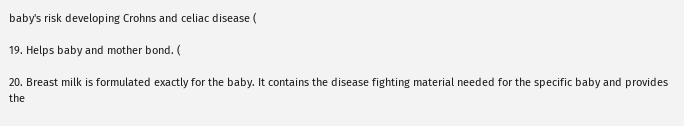baby's risk developing Crohns and celiac disease (

19. Helps baby and mother bond. (

20. Breast milk is formulated exactly for the baby. It contains the disease fighting material needed for the specific baby and provides the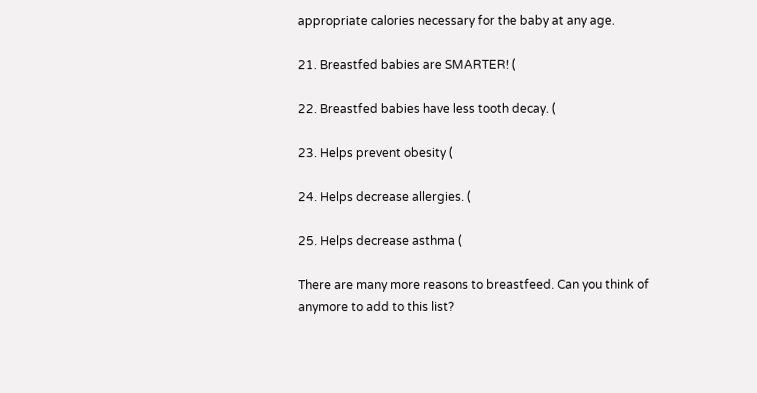appropriate calories necessary for the baby at any age.

21. Breastfed babies are SMARTER! (

22. Breastfed babies have less tooth decay. (

23. Helps prevent obesity (

24. Helps decrease allergies. (

25. Helps decrease asthma (

There are many more reasons to breastfeed. Can you think of anymore to add to this list?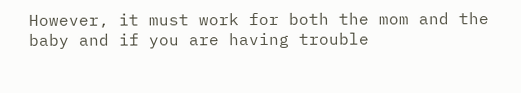However, it must work for both the mom and the baby and if you are having trouble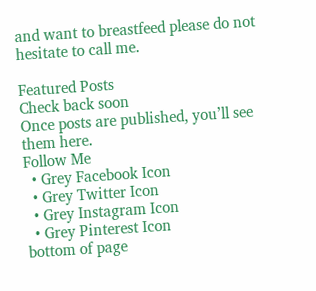and want to breastfeed please do not hesitate to call me.

Featured Posts
Check back soon
Once posts are published, you’ll see them here.
Follow Me
  • Grey Facebook Icon
  • Grey Twitter Icon
  • Grey Instagram Icon
  • Grey Pinterest Icon
bottom of page